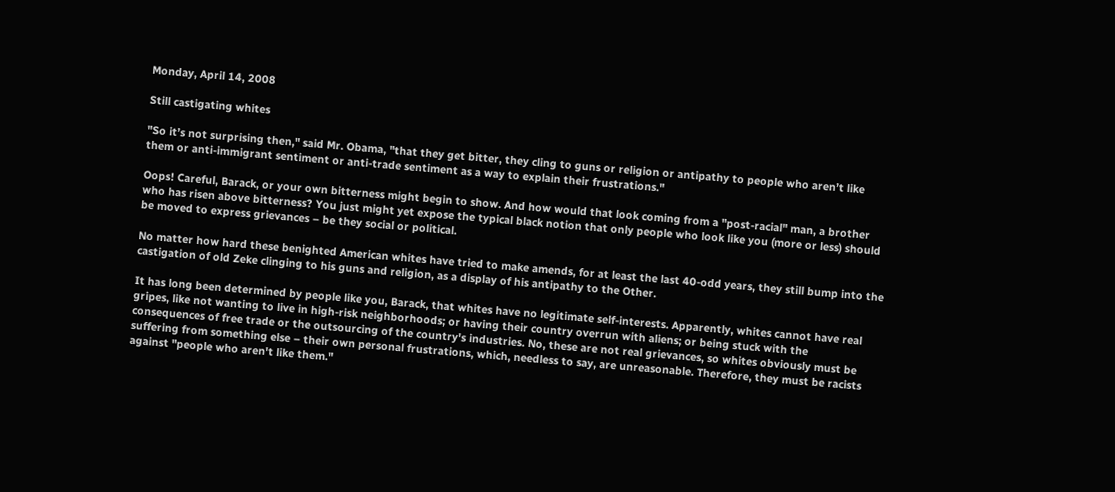Monday, April 14, 2008

Still castigating whites

"So it’s not surprising then," said Mr. Obama, "that they get bitter, they cling to guns or religion or antipathy to people who aren’t like them or anti-immigrant sentiment or anti-trade sentiment as a way to explain their frustrations."

Oops! Careful, Barack, or your own bitterness might begin to show. And how would that look coming from a "post-racial" man, a brother who has risen above bitterness? You just might yet expose the typical black notion that only people who look like you (more or less) should be moved to express grievances – be they social or political.

No matter how hard these benighted American whites have tried to make amends, for at least the last 40-odd years, they still bump into the castigation of old Zeke clinging to his guns and religion, as a display of his antipathy to the Other.

It has long been determined by people like you, Barack, that whites have no legitimate self-interests. Apparently, whites cannot have real gripes, like not wanting to live in high-risk neighborhoods; or having their country overrun with aliens; or being stuck with the consequences of free trade or the outsourcing of the country's industries. No, these are not real grievances, so whites obviously must be suffering from something else – their own personal frustrations, which, needless to say, are unreasonable. Therefore, they must be racists against "people who aren't like them."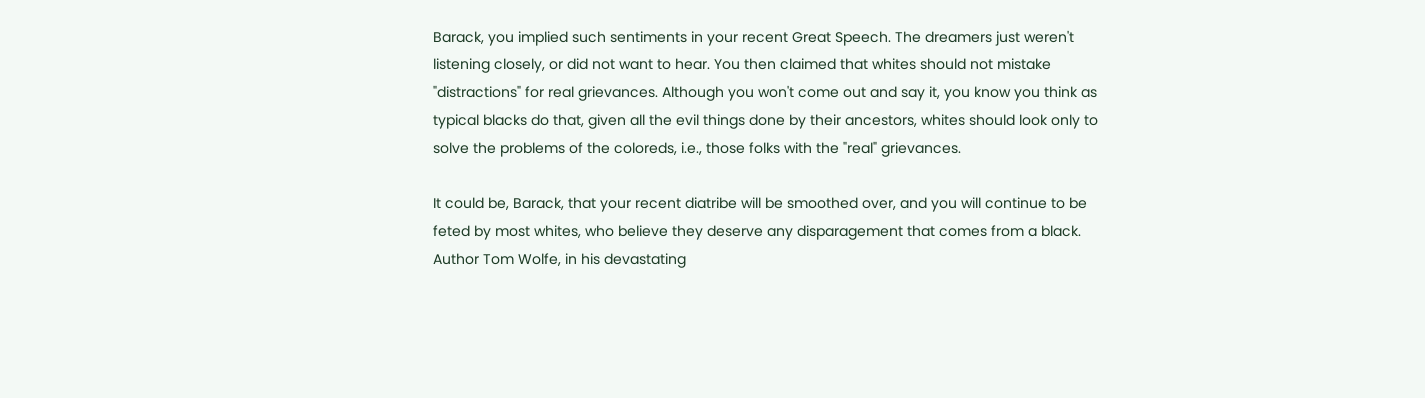Barack, you implied such sentiments in your recent Great Speech. The dreamers just weren't listening closely, or did not want to hear. You then claimed that whites should not mistake "distractions" for real grievances. Although you won't come out and say it, you know you think as typical blacks do that, given all the evil things done by their ancestors, whites should look only to solve the problems of the coloreds, i.e., those folks with the "real" grievances.

It could be, Barack, that your recent diatribe will be smoothed over, and you will continue to be feted by most whites, who believe they deserve any disparagement that comes from a black. Author Tom Wolfe, in his devastating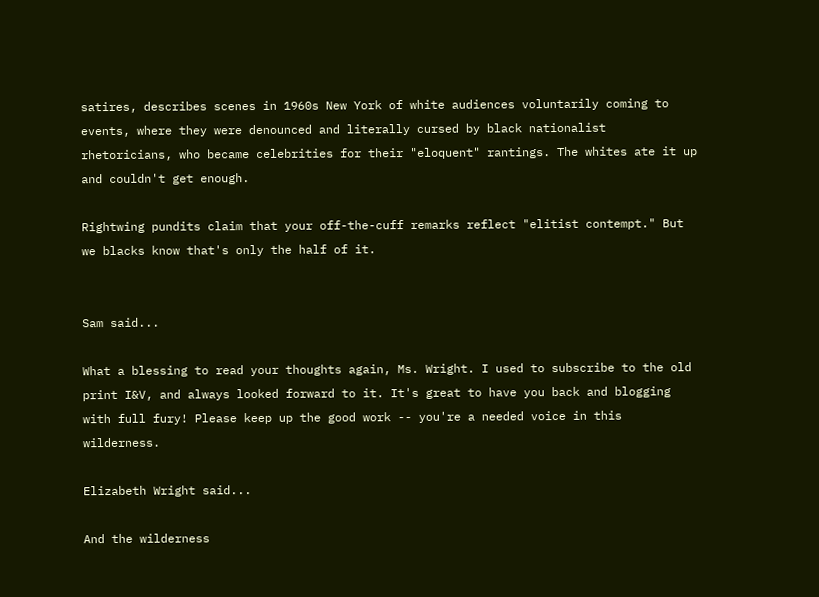satires, describes scenes in 1960s New York of white audiences voluntarily coming to events, where they were denounced and literally cursed by black nationalist rhetoricians, who became celebrities for their "eloquent" rantings. The whites ate it up and couldn't get enough.

Rightwing pundits claim that your off-the-cuff remarks reflect "elitist contempt." But we blacks know that's only the half of it.


Sam said...

What a blessing to read your thoughts again, Ms. Wright. I used to subscribe to the old print I&V, and always looked forward to it. It's great to have you back and blogging with full fury! Please keep up the good work -- you're a needed voice in this wilderness.

Elizabeth Wright said...

And the wilderness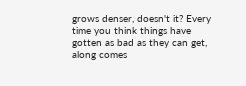grows denser, doesn't it? Every time you think things have gotten as bad as they can get, along comes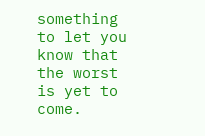something to let you know that the worst is yet to come.